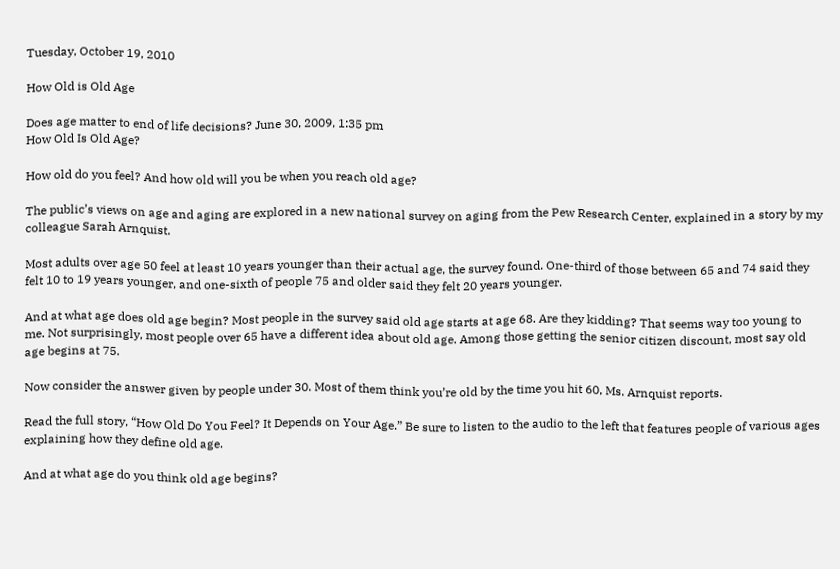Tuesday, October 19, 2010

How Old is Old Age

Does age matter to end of life decisions? June 30, 2009, 1:35 pm
How Old Is Old Age?

How old do you feel? And how old will you be when you reach old age?

The public’s views on age and aging are explored in a new national survey on aging from the Pew Research Center, explained in a story by my colleague Sarah Arnquist.

Most adults over age 50 feel at least 10 years younger than their actual age, the survey found. One-third of those between 65 and 74 said they felt 10 to 19 years younger, and one-sixth of people 75 and older said they felt 20 years younger.

And at what age does old age begin? Most people in the survey said old age starts at age 68. Are they kidding? That seems way too young to me. Not surprisingly, most people over 65 have a different idea about old age. Among those getting the senior citizen discount, most say old age begins at 75.

Now consider the answer given by people under 30. Most of them think you’re old by the time you hit 60, Ms. Arnquist reports.

Read the full story, “How Old Do You Feel? It Depends on Your Age.” Be sure to listen to the audio to the left that features people of various ages explaining how they define old age.

And at what age do you think old age begins?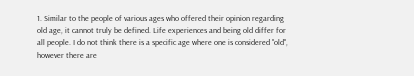1. Similar to the people of various ages who offered their opinion regarding old age, it cannot truly be defined. Life experiences and being old differ for all people. I do not think there is a specific age where one is considered "old", however there are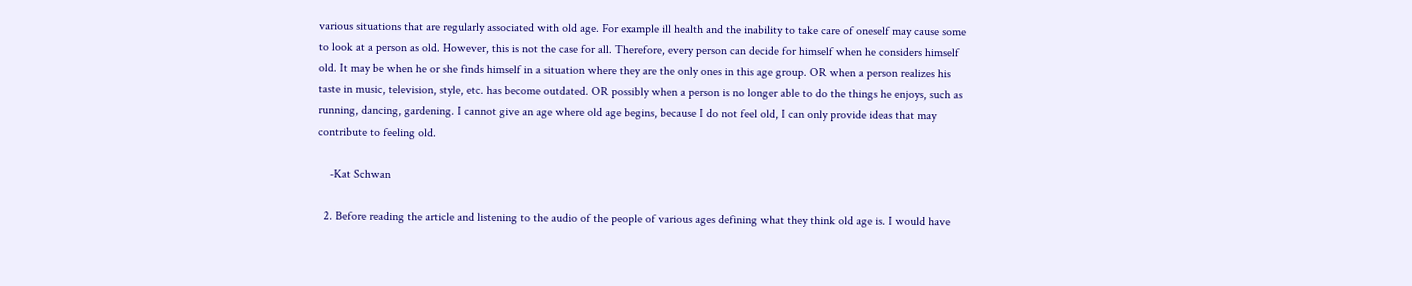various situations that are regularly associated with old age. For example ill health and the inability to take care of oneself may cause some to look at a person as old. However, this is not the case for all. Therefore, every person can decide for himself when he considers himself old. It may be when he or she finds himself in a situation where they are the only ones in this age group. OR when a person realizes his taste in music, television, style, etc. has become outdated. OR possibly when a person is no longer able to do the things he enjoys, such as running, dancing, gardening. I cannot give an age where old age begins, because I do not feel old, I can only provide ideas that may contribute to feeling old.

    -Kat Schwan

  2. Before reading the article and listening to the audio of the people of various ages defining what they think old age is. I would have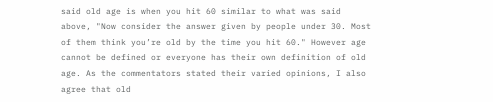said old age is when you hit 60 similar to what was said above, "Now consider the answer given by people under 30. Most of them think you’re old by the time you hit 60." However age cannot be defined or everyone has their own definition of old age. As the commentators stated their varied opinions, I also agree that old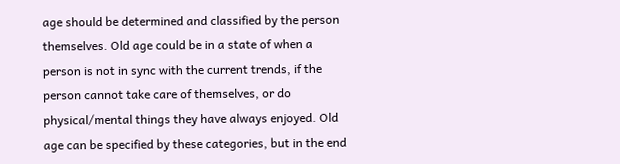age should be determined and classified by the person themselves. Old age could be in a state of when a person is not in sync with the current trends, if the person cannot take care of themselves, or do physical/mental things they have always enjoyed. Old age can be specified by these categories, but in the end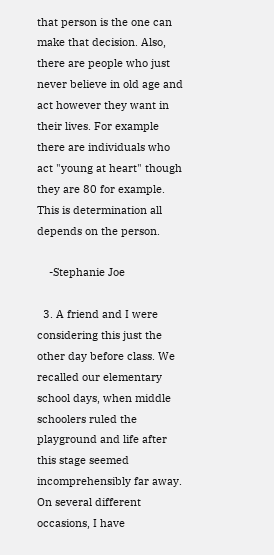that person is the one can make that decision. Also, there are people who just never believe in old age and act however they want in their lives. For example there are individuals who act "young at heart" though they are 80 for example. This is determination all depends on the person.

    -Stephanie Joe

  3. A friend and I were considering this just the other day before class. We recalled our elementary school days, when middle schoolers ruled the playground and life after this stage seemed incomprehensibly far away. On several different occasions, I have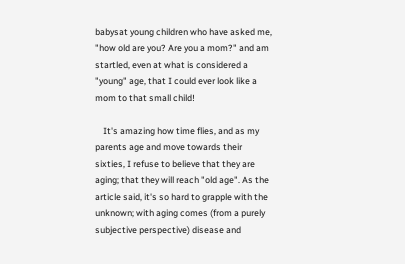babysat young children who have asked me, "how old are you? Are you a mom?" and am startled, even at what is considered a "young" age, that I could ever look like a mom to that small child!

    It's amazing how time flies, and as my parents age and move towards their sixties, I refuse to believe that they are aging; that they will reach "old age". As the article said, it's so hard to grapple with the unknown; with aging comes (from a purely subjective perspective) disease and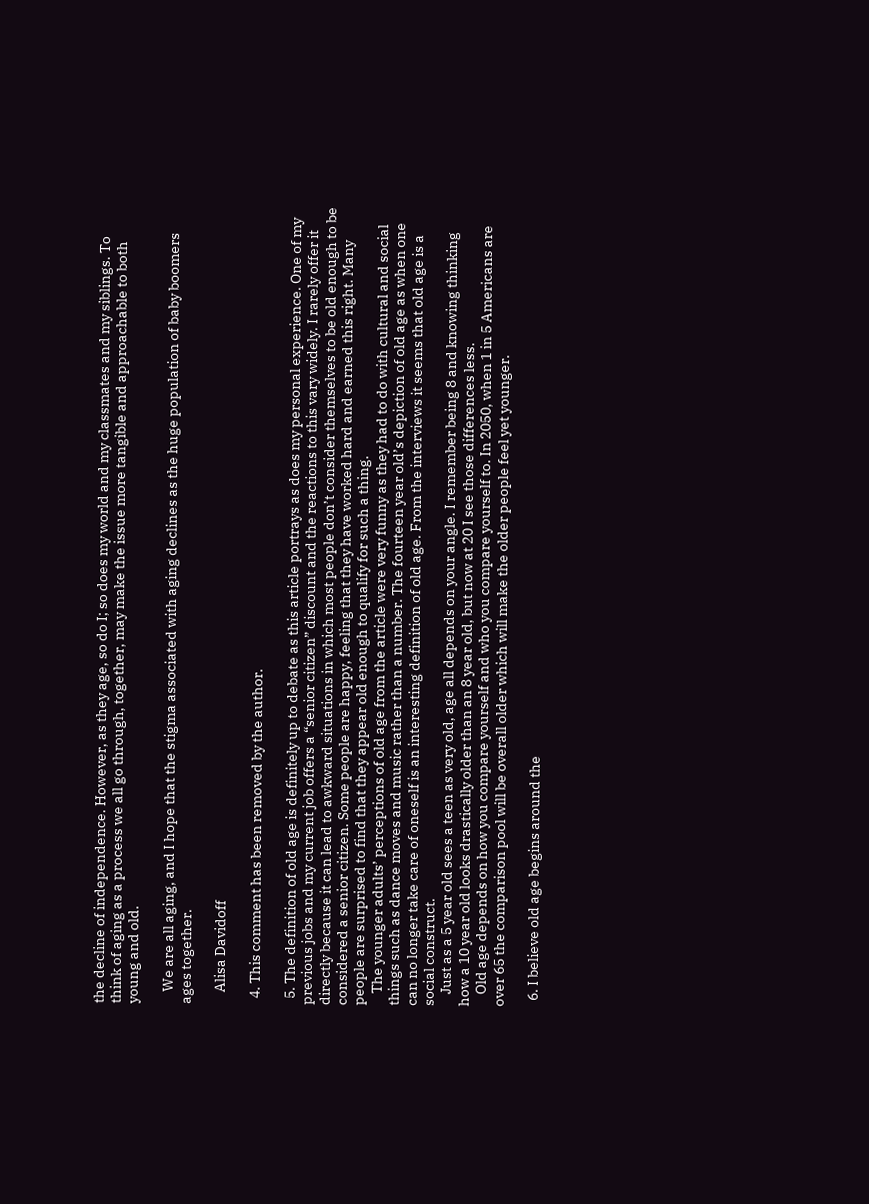the decline of independence. However, as they age, so do I; so does my world and my classmates and my siblings. To think of aging as a process we all go through, together, may make the issue more tangible and approachable to both young and old.

    We are all aging, and I hope that the stigma associated with aging declines as the huge population of baby boomers ages together.

    Alisa Davidoff

  4. This comment has been removed by the author.

  5. The definition of old age is definitely up to debate as this article portrays as does my personal experience. One of my previous jobs and my current job offers a “senior citizen” discount and the reactions to this vary widely. I rarely offer it directly because it can lead to awkward situations in which most people don’t consider themselves to be old enough to be considered a senior citizen. Some people are happy, feeling that they have worked hard and earned this right. Many people are surprised to find that they appear old enough to qualify for such a thing.
    The younger adults’ perceptions of old age from the article were very funny as they had to do with cultural and social things such as dance moves and music rather than a number. The fourteen year old’s depiction of old age as when one can no longer take care of oneself is an interesting definition of old age. From the interviews it seems that old age is a social construct.
    Just as a 5 year old sees a teen as very old, age all depends on your angle. I remember being 8 and knowing thinking how a 10 year old looks drastically older than an 8 year old, but now at 20 I see those differences less.
    Old age depends on how you compare yourself and who you compare yourself to. In 2050, when 1 in 5 Americans are over 65 the comparison pool will be overall older which will make the older people feel yet younger.

  6. I believe old age begins around the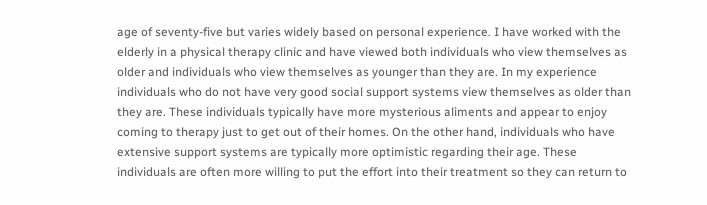age of seventy-five but varies widely based on personal experience. I have worked with the elderly in a physical therapy clinic and have viewed both individuals who view themselves as older and individuals who view themselves as younger than they are. In my experience individuals who do not have very good social support systems view themselves as older than they are. These individuals typically have more mysterious aliments and appear to enjoy coming to therapy just to get out of their homes. On the other hand, individuals who have extensive support systems are typically more optimistic regarding their age. These individuals are often more willing to put the effort into their treatment so they can return to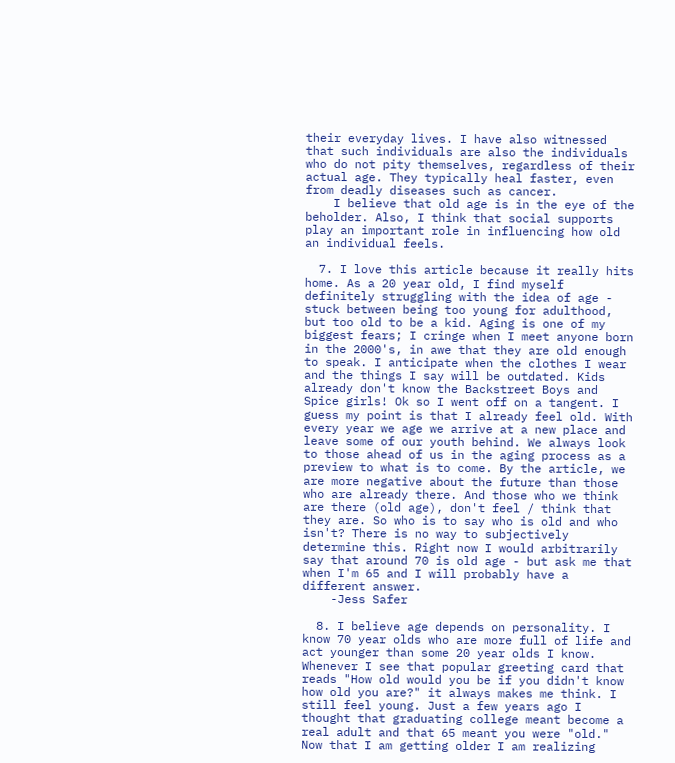their everyday lives. I have also witnessed that such individuals are also the individuals who do not pity themselves, regardless of their actual age. They typically heal faster, even from deadly diseases such as cancer.
    I believe that old age is in the eye of the beholder. Also, I think that social supports play an important role in influencing how old an individual feels.

  7. I love this article because it really hits home. As a 20 year old, I find myself definitely struggling with the idea of age - stuck between being too young for adulthood, but too old to be a kid. Aging is one of my biggest fears; I cringe when I meet anyone born in the 2000's, in awe that they are old enough to speak. I anticipate when the clothes I wear and the things I say will be outdated. Kids already don't know the Backstreet Boys and Spice girls! Ok so I went off on a tangent. I guess my point is that I already feel old. With every year we age we arrive at a new place and leave some of our youth behind. We always look to those ahead of us in the aging process as a preview to what is to come. By the article, we are more negative about the future than those who are already there. And those who we think are there (old age), don't feel / think that they are. So who is to say who is old and who isn't? There is no way to subjectively determine this. Right now I would arbitrarily say that around 70 is old age - but ask me that when I'm 65 and I will probably have a different answer.
    -Jess Safer

  8. I believe age depends on personality. I know 70 year olds who are more full of life and act younger than some 20 year olds I know. Whenever I see that popular greeting card that reads "How old would you be if you didn't know how old you are?" it always makes me think. I still feel young. Just a few years ago I thought that graduating college meant become a real adult and that 65 meant you were "old." Now that I am getting older I am realizing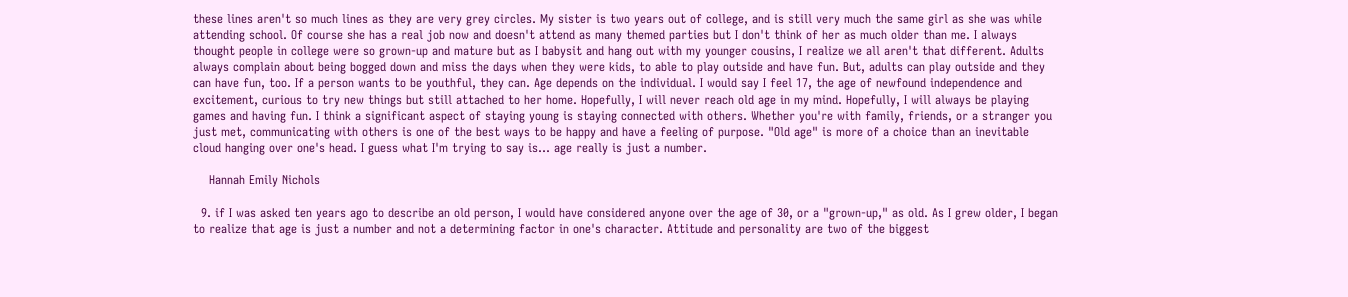these lines aren't so much lines as they are very grey circles. My sister is two years out of college, and is still very much the same girl as she was while attending school. Of course she has a real job now and doesn't attend as many themed parties but I don't think of her as much older than me. I always thought people in college were so grown-up and mature but as I babysit and hang out with my younger cousins, I realize we all aren't that different. Adults always complain about being bogged down and miss the days when they were kids, to able to play outside and have fun. But, adults can play outside and they can have fun, too. If a person wants to be youthful, they can. Age depends on the individual. I would say I feel 17, the age of newfound independence and excitement, curious to try new things but still attached to her home. Hopefully, I will never reach old age in my mind. Hopefully, I will always be playing games and having fun. I think a significant aspect of staying young is staying connected with others. Whether you're with family, friends, or a stranger you just met, communicating with others is one of the best ways to be happy and have a feeling of purpose. "Old age" is more of a choice than an inevitable cloud hanging over one's head. I guess what I'm trying to say is... age really is just a number.

    Hannah Emily Nichols

  9. if I was asked ten years ago to describe an old person, I would have considered anyone over the age of 30, or a "grown-up," as old. As I grew older, I began to realize that age is just a number and not a determining factor in one's character. Attitude and personality are two of the biggest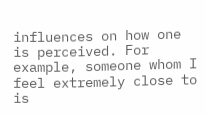influences on how one is perceived. For example, someone whom I feel extremely close to is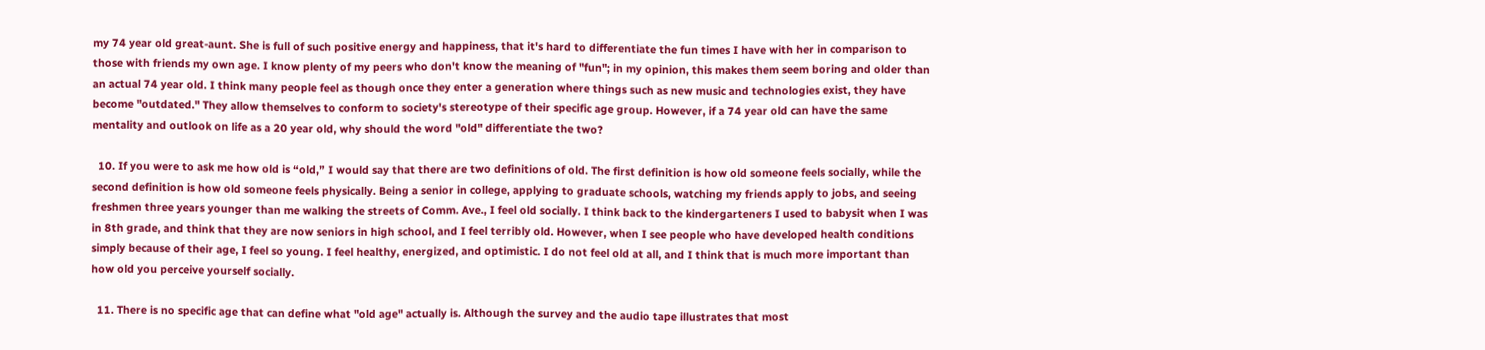my 74 year old great-aunt. She is full of such positive energy and happiness, that it's hard to differentiate the fun times I have with her in comparison to those with friends my own age. I know plenty of my peers who don't know the meaning of "fun"; in my opinion, this makes them seem boring and older than an actual 74 year old. I think many people feel as though once they enter a generation where things such as new music and technologies exist, they have become "outdated." They allow themselves to conform to society's stereotype of their specific age group. However, if a 74 year old can have the same mentality and outlook on life as a 20 year old, why should the word "old" differentiate the two?

  10. If you were to ask me how old is “old,” I would say that there are two definitions of old. The first definition is how old someone feels socially, while the second definition is how old someone feels physically. Being a senior in college, applying to graduate schools, watching my friends apply to jobs, and seeing freshmen three years younger than me walking the streets of Comm. Ave., I feel old socially. I think back to the kindergarteners I used to babysit when I was in 8th grade, and think that they are now seniors in high school, and I feel terribly old. However, when I see people who have developed health conditions simply because of their age, I feel so young. I feel healthy, energized, and optimistic. I do not feel old at all, and I think that is much more important than how old you perceive yourself socially.

  11. There is no specific age that can define what "old age" actually is. Although the survey and the audio tape illustrates that most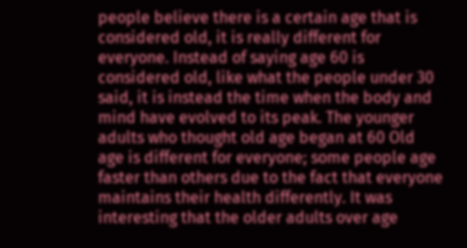people believe there is a certain age that is considered old, it is really different for everyone. Instead of saying age 60 is considered old, like what the people under 30 said, it is instead the time when the body and mind have evolved to its peak. The younger adults who thought old age began at 60 Old age is different for everyone; some people age faster than others due to the fact that everyone maintains their health differently. It was interesting that the older adults over age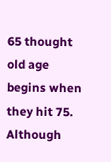65 thought old age begins when they hit 75. Although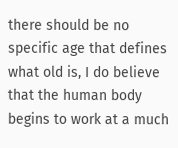there should be no specific age that defines what old is, I do believe that the human body begins to work at a much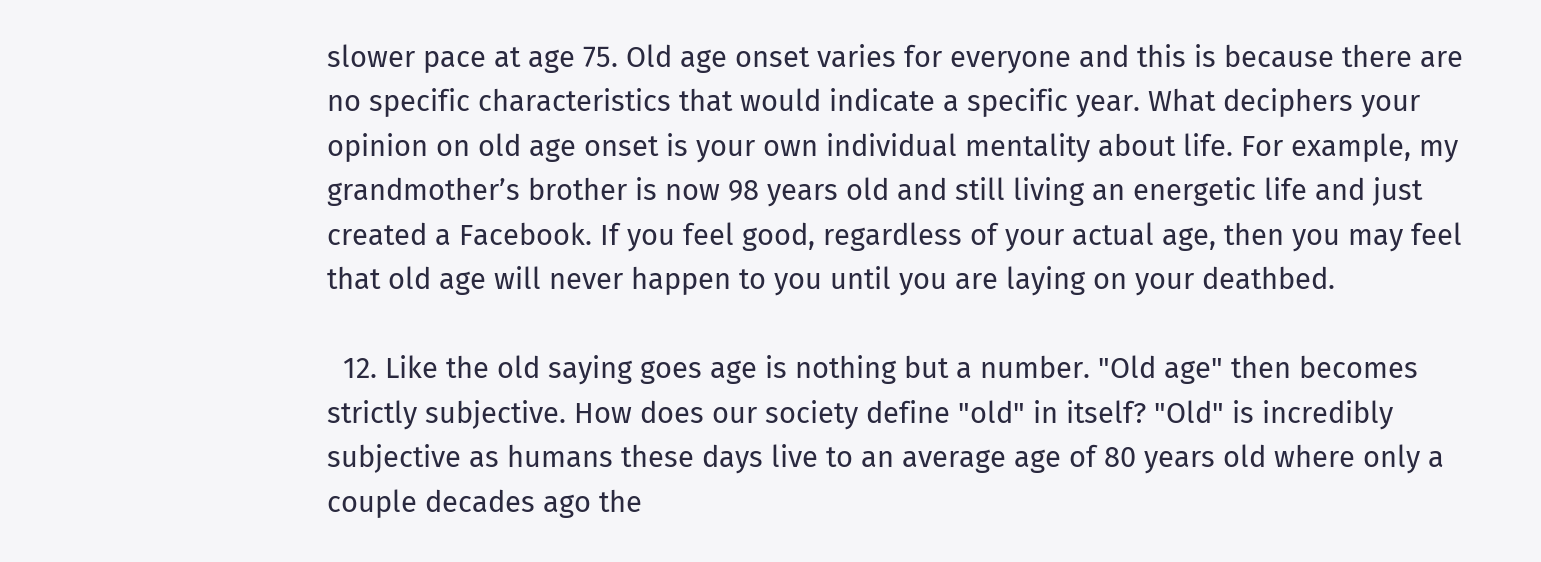slower pace at age 75. Old age onset varies for everyone and this is because there are no specific characteristics that would indicate a specific year. What deciphers your opinion on old age onset is your own individual mentality about life. For example, my grandmother’s brother is now 98 years old and still living an energetic life and just created a Facebook. If you feel good, regardless of your actual age, then you may feel that old age will never happen to you until you are laying on your deathbed.

  12. Like the old saying goes age is nothing but a number. "Old age" then becomes strictly subjective. How does our society define "old" in itself? "Old" is incredibly subjective as humans these days live to an average age of 80 years old where only a couple decades ago the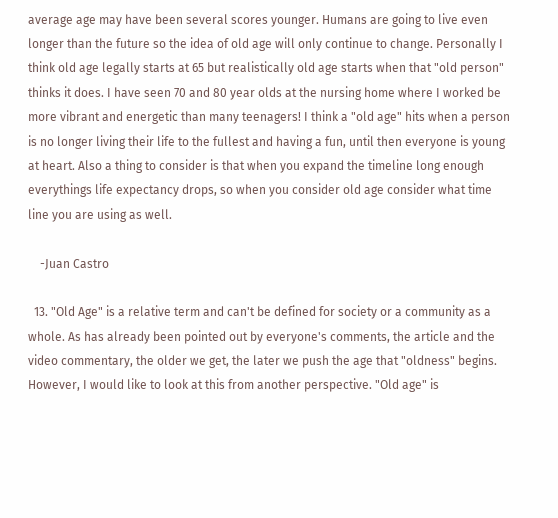average age may have been several scores younger. Humans are going to live even longer than the future so the idea of old age will only continue to change. Personally I think old age legally starts at 65 but realistically old age starts when that "old person" thinks it does. I have seen 70 and 80 year olds at the nursing home where I worked be more vibrant and energetic than many teenagers! I think a "old age" hits when a person is no longer living their life to the fullest and having a fun, until then everyone is young at heart. Also a thing to consider is that when you expand the timeline long enough everythings life expectancy drops, so when you consider old age consider what time line you are using as well.

    -Juan Castro

  13. "Old Age" is a relative term and can't be defined for society or a community as a whole. As has already been pointed out by everyone's comments, the article and the video commentary, the older we get, the later we push the age that "oldness" begins. However, I would like to look at this from another perspective. "Old age" is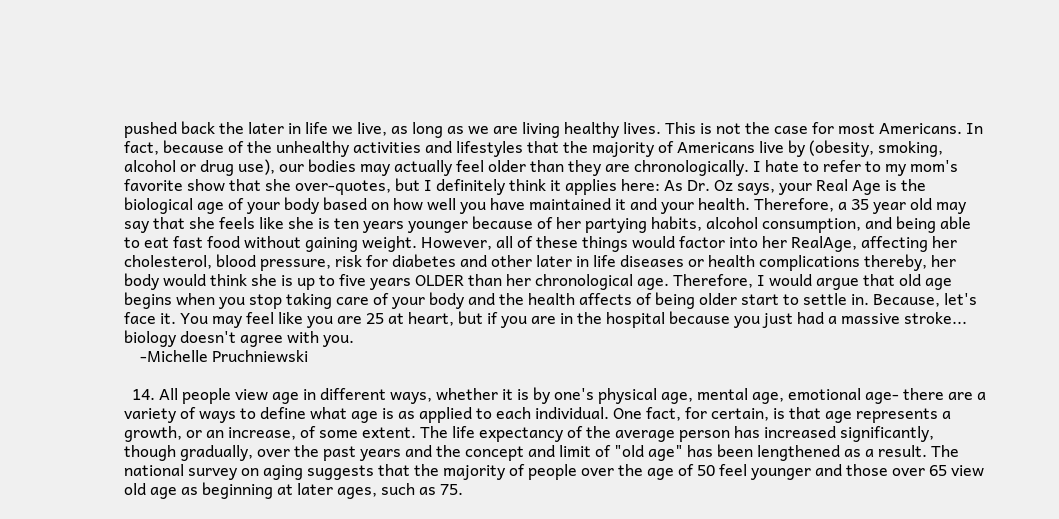pushed back the later in life we live, as long as we are living healthy lives. This is not the case for most Americans. In fact, because of the unhealthy activities and lifestyles that the majority of Americans live by (obesity, smoking, alcohol or drug use), our bodies may actually feel older than they are chronologically. I hate to refer to my mom's favorite show that she over-quotes, but I definitely think it applies here: As Dr. Oz says, your Real Age is the biological age of your body based on how well you have maintained it and your health. Therefore, a 35 year old may say that she feels like she is ten years younger because of her partying habits, alcohol consumption, and being able to eat fast food without gaining weight. However, all of these things would factor into her RealAge, affecting her cholesterol, blood pressure, risk for diabetes and other later in life diseases or health complications thereby, her body would think she is up to five years OLDER than her chronological age. Therefore, I would argue that old age begins when you stop taking care of your body and the health affects of being older start to settle in. Because, let's face it. You may feel like you are 25 at heart, but if you are in the hospital because you just had a massive stroke... biology doesn't agree with you.
    -Michelle Pruchniewski

  14. All people view age in different ways, whether it is by one's physical age, mental age, emotional age- there are a variety of ways to define what age is as applied to each individual. One fact, for certain, is that age represents a growth, or an increase, of some extent. The life expectancy of the average person has increased significantly, though gradually, over the past years and the concept and limit of "old age" has been lengthened as a result. The national survey on aging suggests that the majority of people over the age of 50 feel younger and those over 65 view old age as beginning at later ages, such as 75.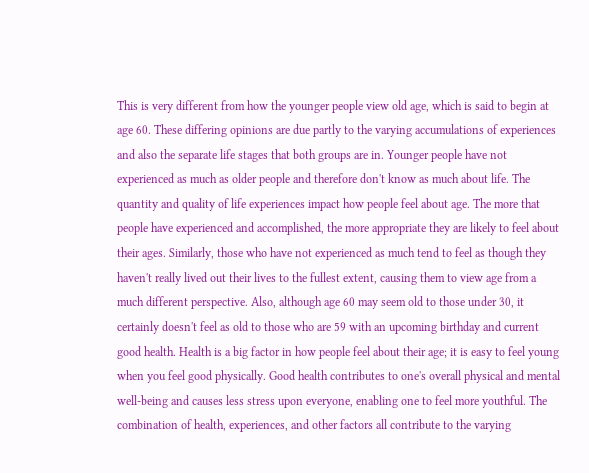This is very different from how the younger people view old age, which is said to begin at age 60. These differing opinions are due partly to the varying accumulations of experiences and also the separate life stages that both groups are in. Younger people have not experienced as much as older people and therefore don't know as much about life. The quantity and quality of life experiences impact how people feel about age. The more that people have experienced and accomplished, the more appropriate they are likely to feel about their ages. Similarly, those who have not experienced as much tend to feel as though they haven't really lived out their lives to the fullest extent, causing them to view age from a much different perspective. Also, although age 60 may seem old to those under 30, it certainly doesn't feel as old to those who are 59 with an upcoming birthday and current good health. Health is a big factor in how people feel about their age; it is easy to feel young when you feel good physically. Good health contributes to one's overall physical and mental well-being and causes less stress upon everyone, enabling one to feel more youthful. The combination of health, experiences, and other factors all contribute to the varying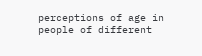perceptions of age in people of different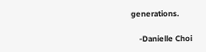generations.

    -Danielle Choi